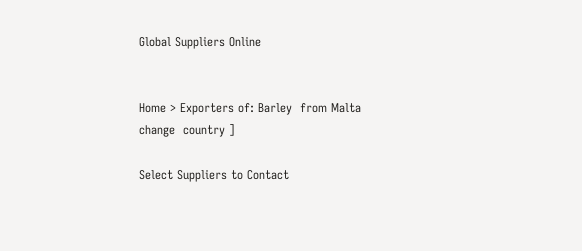Global Suppliers Online


Home > Exporters of: Barley  from Malta  change  country ]

Select Suppliers to Contact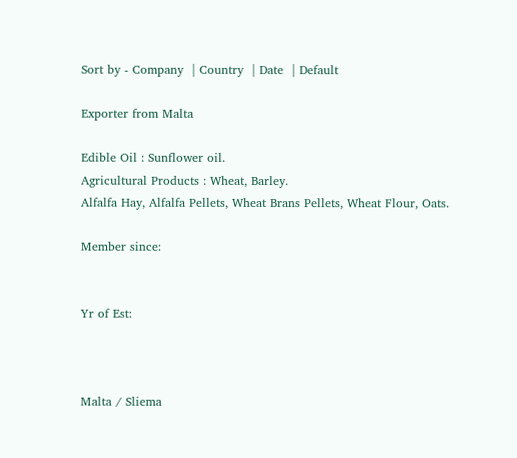Sort by - Company  | Country  | Date  | Default

Exporter from Malta

Edible Oil : Sunflower oil.
Agricultural Products : Wheat, Barley.
Alfalfa Hay, Alfalfa Pellets, Wheat Brans Pellets, Wheat Flour, Oats.

Member since:


Yr of Est:



Malta / Sliema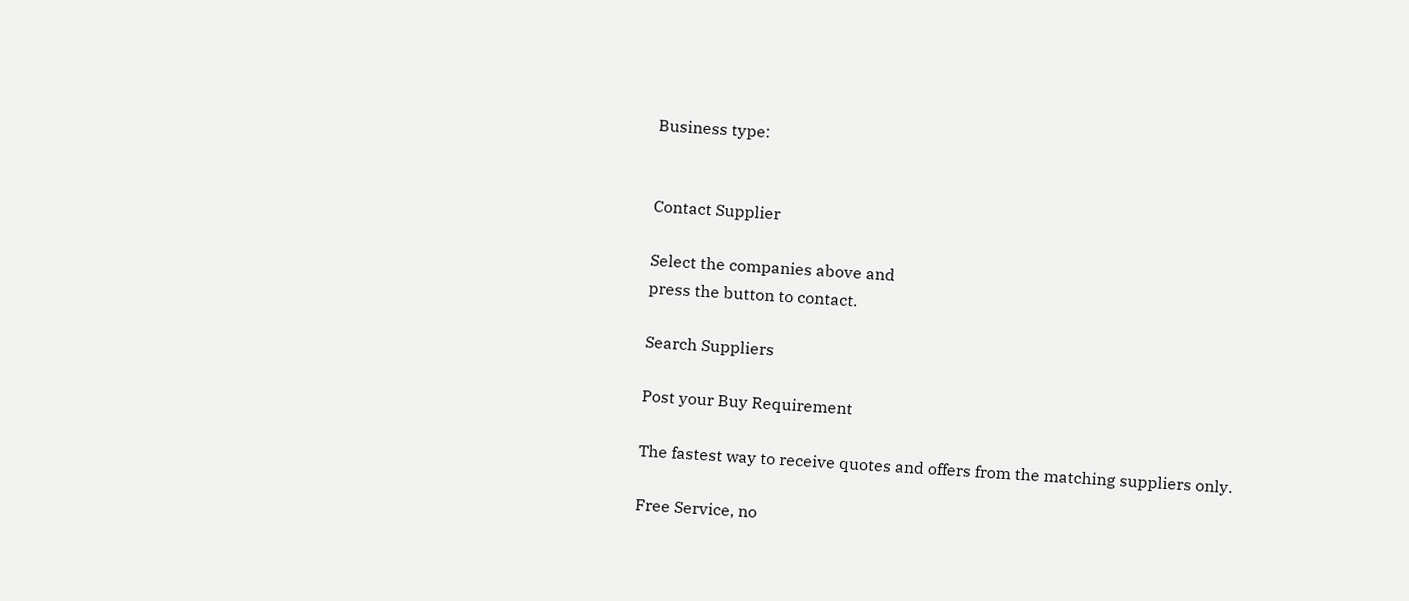Business type:


Contact Supplier

Select the companies above and
press the button to contact.

Search Suppliers

Post your Buy Requirement

The fastest way to receive quotes and offers from the matching suppliers only.

Free Service, no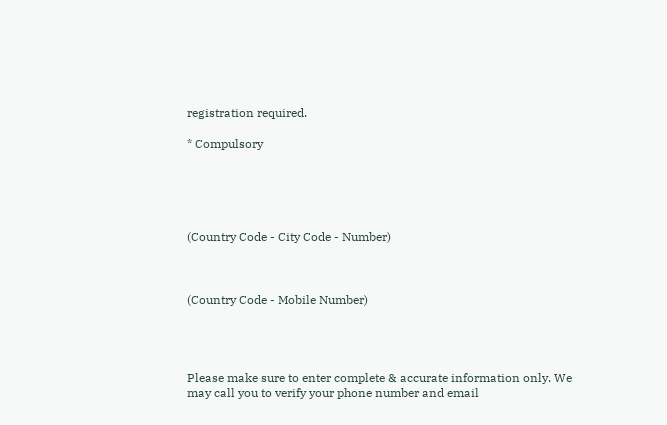registration required.

* Compulsory





(Country Code - City Code - Number)



(Country Code - Mobile Number)




Please make sure to enter complete & accurate information only. We may call you to verify your phone number and email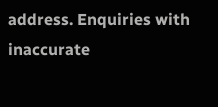address. Enquiries with inaccurate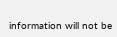information will not be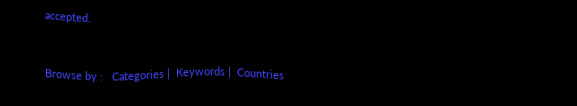accepted.


Browse by :   Categories |  Keywords |  Countries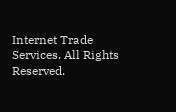Internet Trade Services. All Rights Reserved.